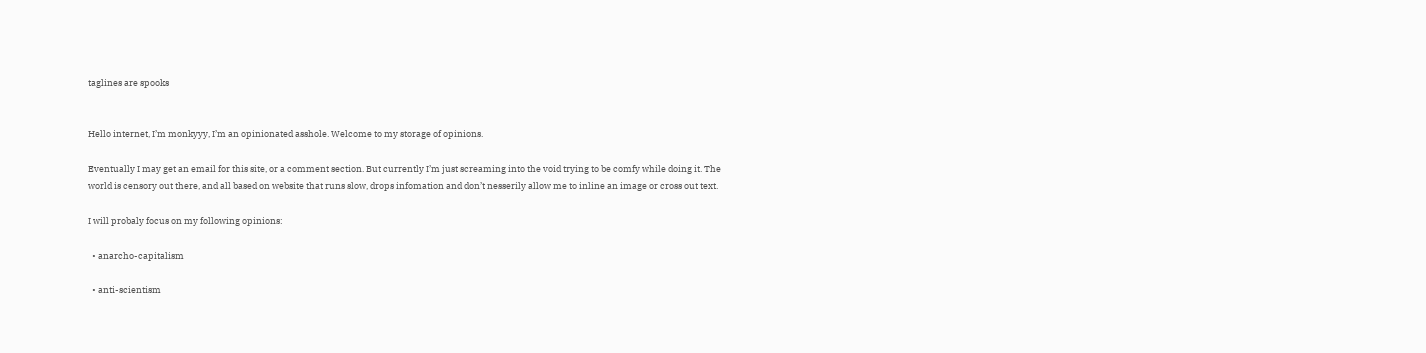taglines are spooks


Hello internet, I’m monkyyy, I’m an opinionated asshole. Welcome to my storage of opinions.

Eventually I may get an email for this site, or a comment section. But currently I’m just screaming into the void trying to be comfy while doing it. The world is censory out there, and all based on website that runs slow, drops infomation and don’t nesserily allow me to inline an image or cross out text.

I will probaly focus on my following opinions:

  • anarcho-capitalism

  • anti-scientism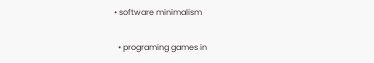• software minimalism

  • programing games in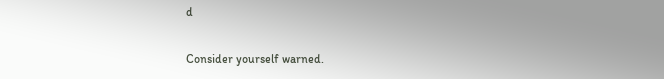d

Consider yourself warned.